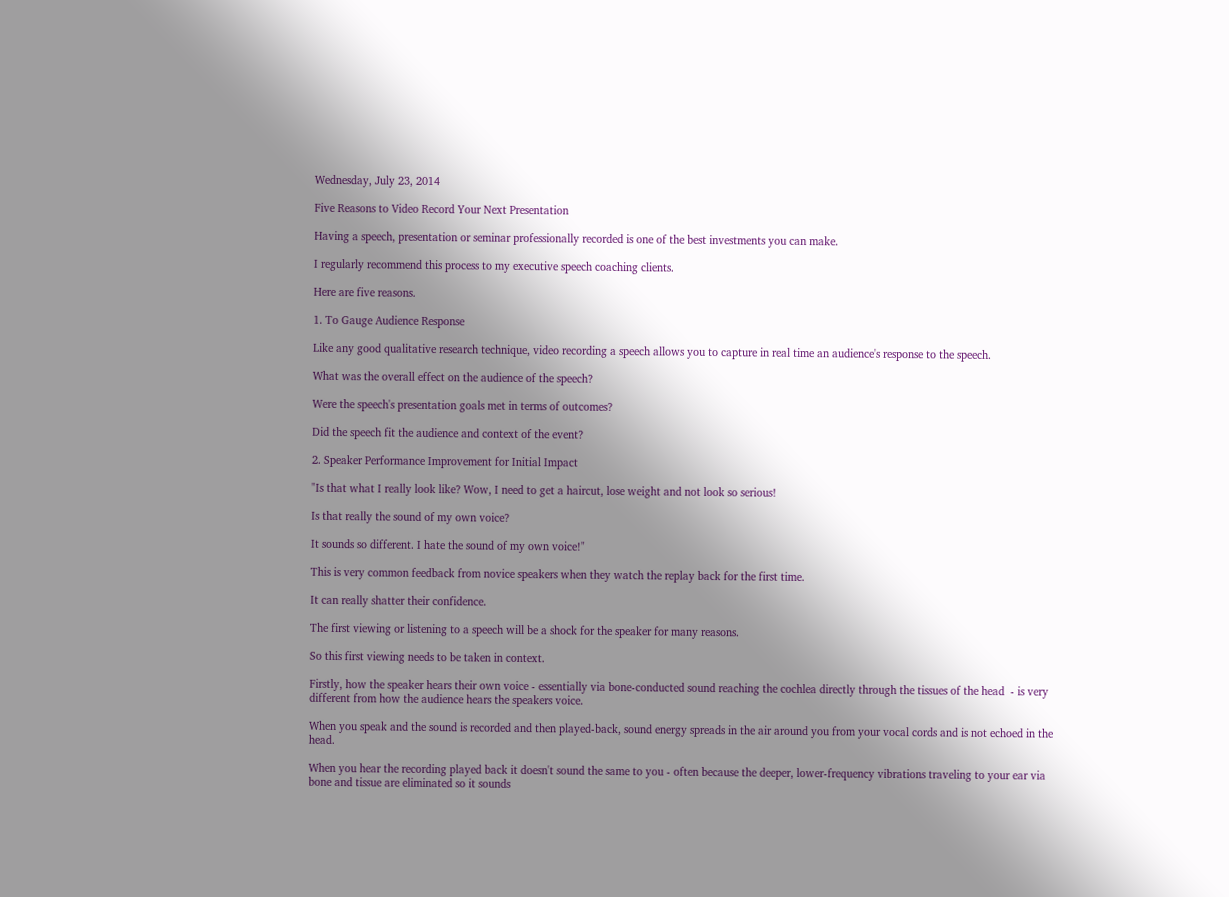Wednesday, July 23, 2014

Five Reasons to Video Record Your Next Presentation

Having a speech, presentation or seminar professionally recorded is one of the best investments you can make.

I regularly recommend this process to my executive speech coaching clients.

Here are five reasons.

1. To Gauge Audience Response

Like any good qualitative research technique, video recording a speech allows you to capture in real time an audience's response to the speech.

What was the overall effect on the audience of the speech?

Were the speech's presentation goals met in terms of outcomes?

Did the speech fit the audience and context of the event?

2. Speaker Performance Improvement for Initial Impact

"Is that what I really look like? Wow, I need to get a haircut, lose weight and not look so serious!

Is that really the sound of my own voice?

It sounds so different. I hate the sound of my own voice!"

This is very common feedback from novice speakers when they watch the replay back for the first time.

It can really shatter their confidence.

The first viewing or listening to a speech will be a shock for the speaker for many reasons.

So this first viewing needs to be taken in context.

Firstly, how the speaker hears their own voice - essentially via bone-conducted sound reaching the cochlea directly through the tissues of the head  - is very different from how the audience hears the speakers voice.

When you speak and the sound is recorded and then played-back, sound energy spreads in the air around you from your vocal cords and is not echoed in the head.

When you hear the recording played back it doesn't sound the same to you - often because the deeper, lower-frequency vibrations traveling to your ear via bone and tissue are eliminated so it sounds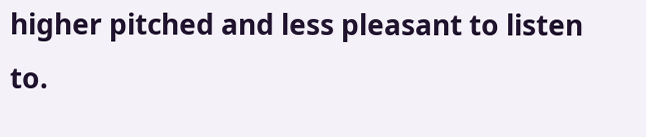higher pitched and less pleasant to listen to.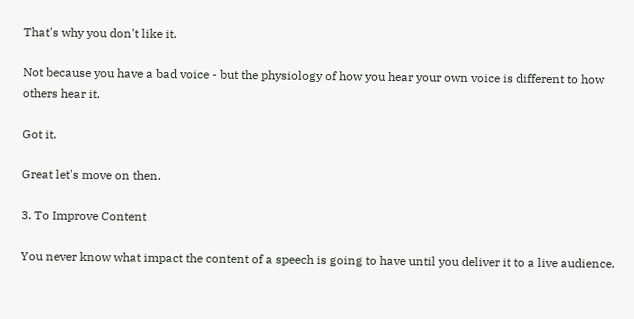That's why you don't like it.

Not because you have a bad voice - but the physiology of how you hear your own voice is different to how others hear it.

Got it.

Great let's move on then.

3. To Improve Content

You never know what impact the content of a speech is going to have until you deliver it to a live audience.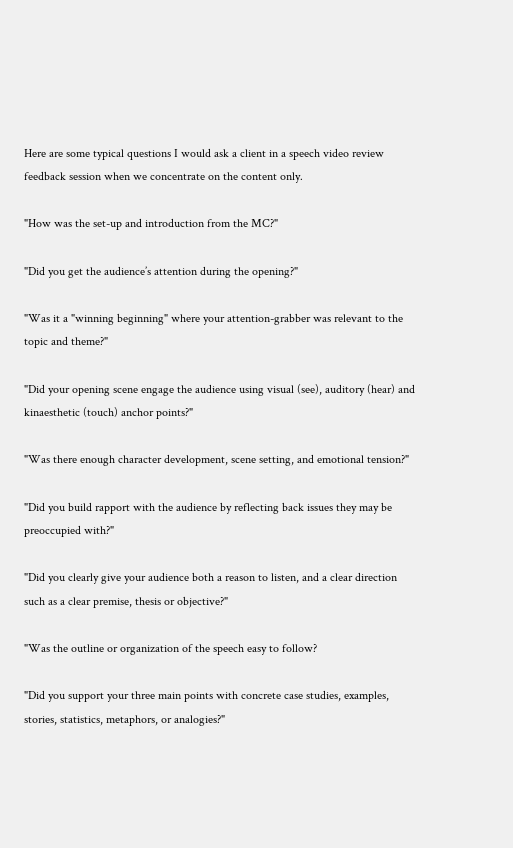Here are some typical questions I would ask a client in a speech video review feedback session when we concentrate on the content only.

"How was the set-up and introduction from the MC?"

"Did you get the audience’s attention during the opening?"

"Was it a "winning beginning" where your attention-grabber was relevant to the topic and theme?"

"Did your opening scene engage the audience using visual (see), auditory (hear) and kinaesthetic (touch) anchor points?"

"Was there enough character development, scene setting, and emotional tension?"

"Did you build rapport with the audience by reflecting back issues they may be preoccupied with?"

"Did you clearly give your audience both a reason to listen, and a clear direction such as a clear premise, thesis or objective?"

"Was the outline or organization of the speech easy to follow?

"Did you support your three main points with concrete case studies, examples, stories, statistics, metaphors, or analogies?"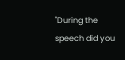"During the speech did you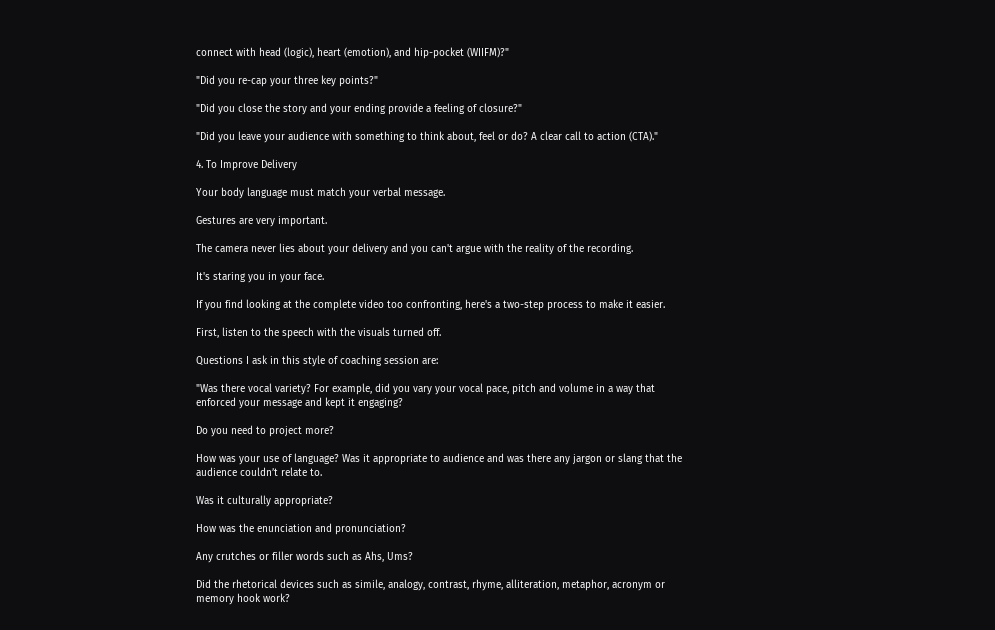connect with head (logic), heart (emotion), and hip-pocket (WIIFM)?"

"Did you re-cap your three key points?"

"Did you close the story and your ending provide a feeling of closure?"

"Did you leave your audience with something to think about, feel or do? A clear call to action (CTA)."

4. To Improve Delivery

Your body language must match your verbal message.

Gestures are very important.

The camera never lies about your delivery and you can't argue with the reality of the recording.

It's staring you in your face.

If you find looking at the complete video too confronting, here's a two-step process to make it easier.

First, listen to the speech with the visuals turned off.

Questions I ask in this style of coaching session are:

"Was there vocal variety? For example, did you vary your vocal pace, pitch and volume in a way that enforced your message and kept it engaging?

Do you need to project more?

How was your use of language? Was it appropriate to audience and was there any jargon or slang that the audience couldn’t relate to.

Was it culturally appropriate?

How was the enunciation and pronunciation?

Any crutches or filler words such as Ahs, Ums?

Did the rhetorical devices such as simile, analogy, contrast, rhyme, alliteration, metaphor, acronym or memory hook work?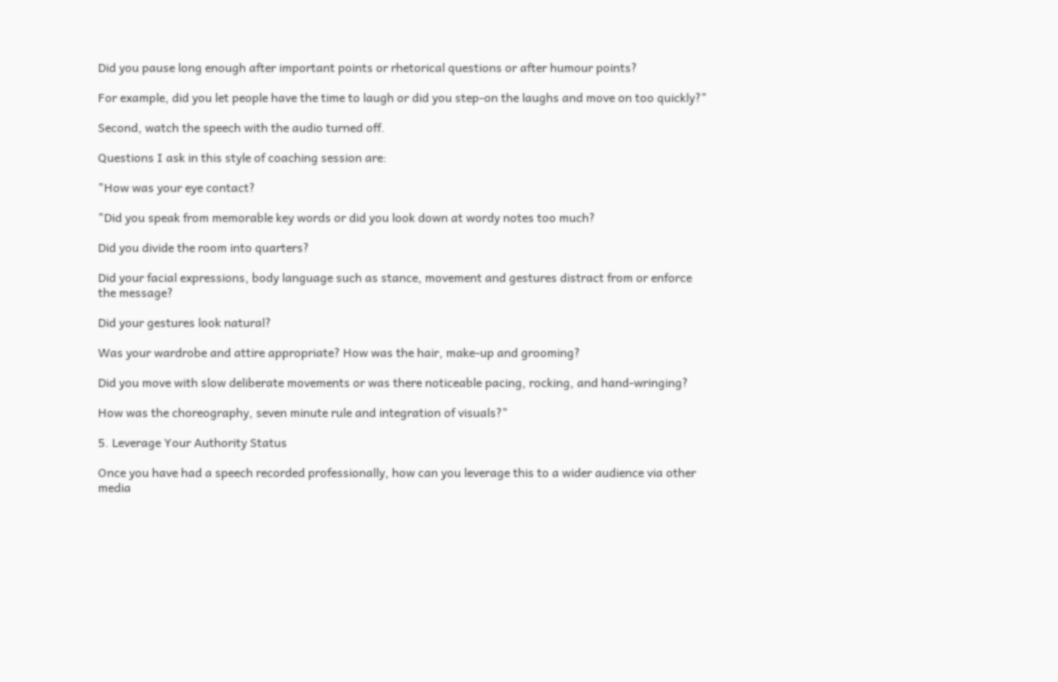Did you pause long enough after important points or rhetorical questions or after humour points?

For example, did you let people have the time to laugh or did you step-on the laughs and move on too quickly?"

Second, watch the speech with the audio turned off.

Questions I ask in this style of coaching session are:

"How was your eye contact?

"Did you speak from memorable key words or did you look down at wordy notes too much?

Did you divide the room into quarters?

Did your facial expressions, body language such as stance, movement and gestures distract from or enforce the message?

Did your gestures look natural?

Was your wardrobe and attire appropriate? How was the hair, make-up and grooming?

Did you move with slow deliberate movements or was there noticeable pacing, rocking, and hand-wringing?

How was the choreography, seven minute rule and integration of visuals?"

5. Leverage Your Authority Status

Once you have had a speech recorded professionally, how can you leverage this to a wider audience via other media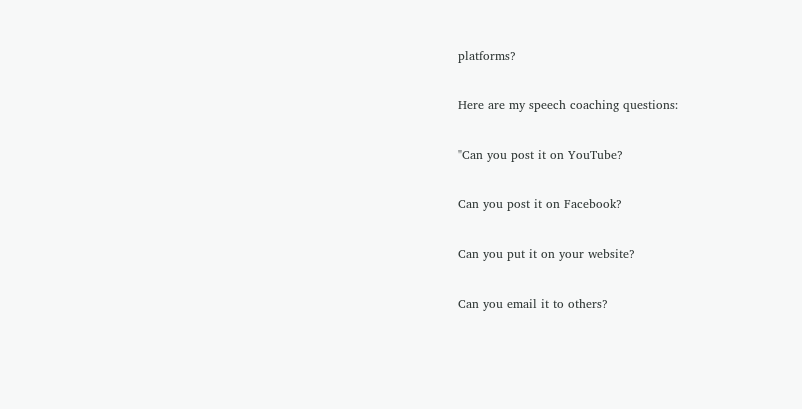platforms?

Here are my speech coaching questions:

"Can you post it on YouTube?

Can you post it on Facebook?

Can you put it on your website?

Can you email it to others?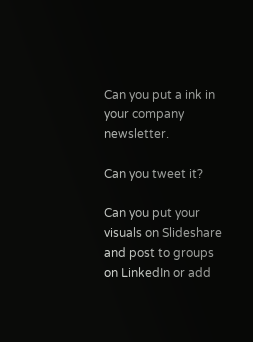Can you put a ink in your company newsletter.

Can you tweet it?

Can you put your visuals on Slideshare and post to groups on LinkedIn or add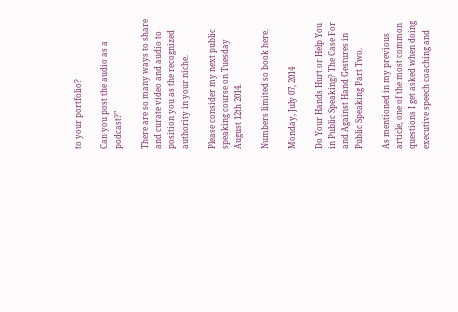to your portfolio?

Can you post the audio as a podcast?"

There are so many ways to share and curate video and audio to position you as the recognized authority in your niche.

Please consider my next public speaking course on Tuesday August 12th 2014.

Numbers limited so book here.

Monday, July 07, 2014

Do Your Hands Hurt or Help You in Public Speaking? The Case For and Against Hand Gestures in Public Speaking Part Two.

As mentioned in my previous article, one of the most common questions I get asked when doing executive speech coaching and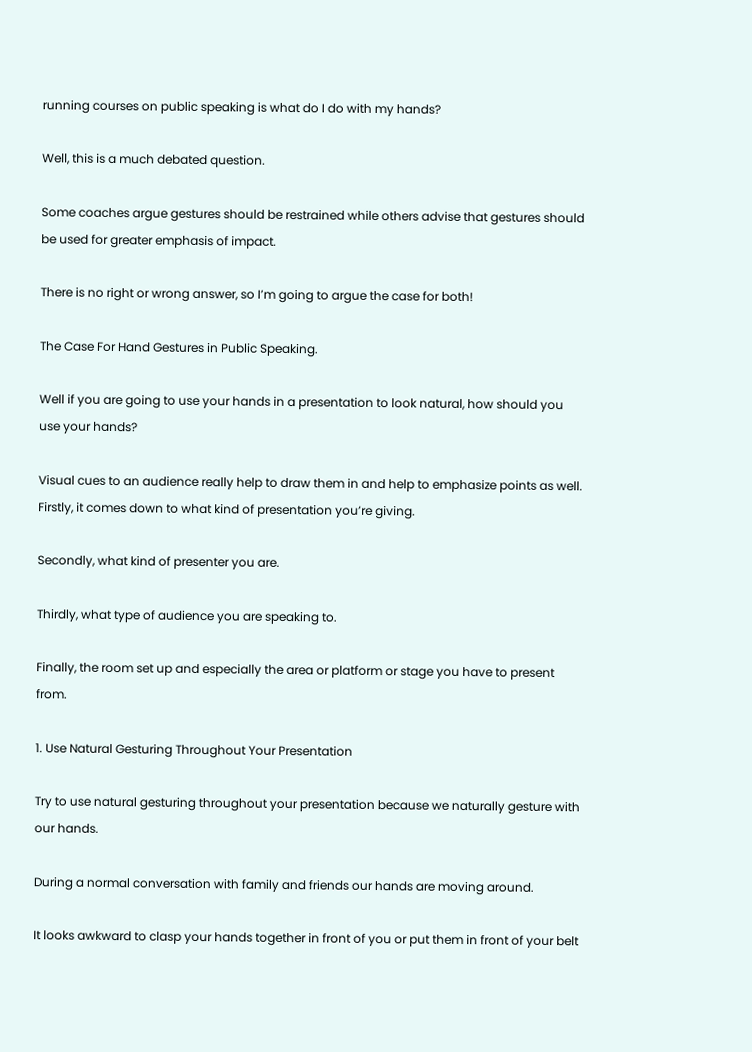running courses on public speaking is what do I do with my hands?

Well, this is a much debated question.

Some coaches argue gestures should be restrained while others advise that gestures should be used for greater emphasis of impact.

There is no right or wrong answer, so I’m going to argue the case for both!

The Case For Hand Gestures in Public Speaking.

Well if you are going to use your hands in a presentation to look natural, how should you use your hands?

Visual cues to an audience really help to draw them in and help to emphasize points as well.
Firstly, it comes down to what kind of presentation you’re giving.

Secondly, what kind of presenter you are.

Thirdly, what type of audience you are speaking to.

Finally, the room set up and especially the area or platform or stage you have to present from.

1. Use Natural Gesturing Throughout Your Presentation

Try to use natural gesturing throughout your presentation because we naturally gesture with our hands.

During a normal conversation with family and friends our hands are moving around.

It looks awkward to clasp your hands together in front of you or put them in front of your belt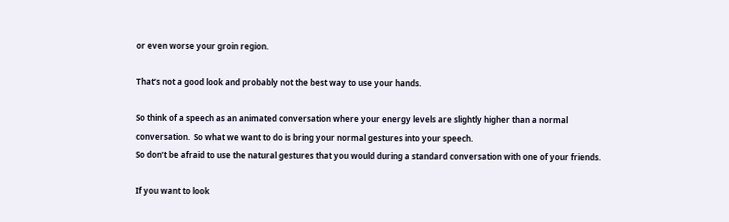or even worse your groin region.

That’s not a good look and probably not the best way to use your hands.

So think of a speech as an animated conversation where your energy levels are slightly higher than a normal conversation.  So what we want to do is bring your normal gestures into your speech.
So don’t be afraid to use the natural gestures that you would during a standard conversation with one of your friends.

If you want to look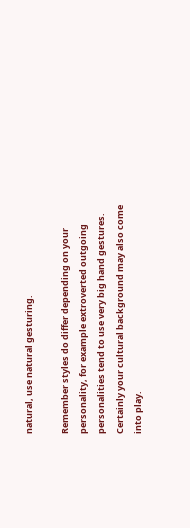natural, use natural gesturing.

Remember styles do differ depending on your personality, for example extroverted outgoing personalities tend to use very big hand gestures. Certainly your cultural background may also come into play.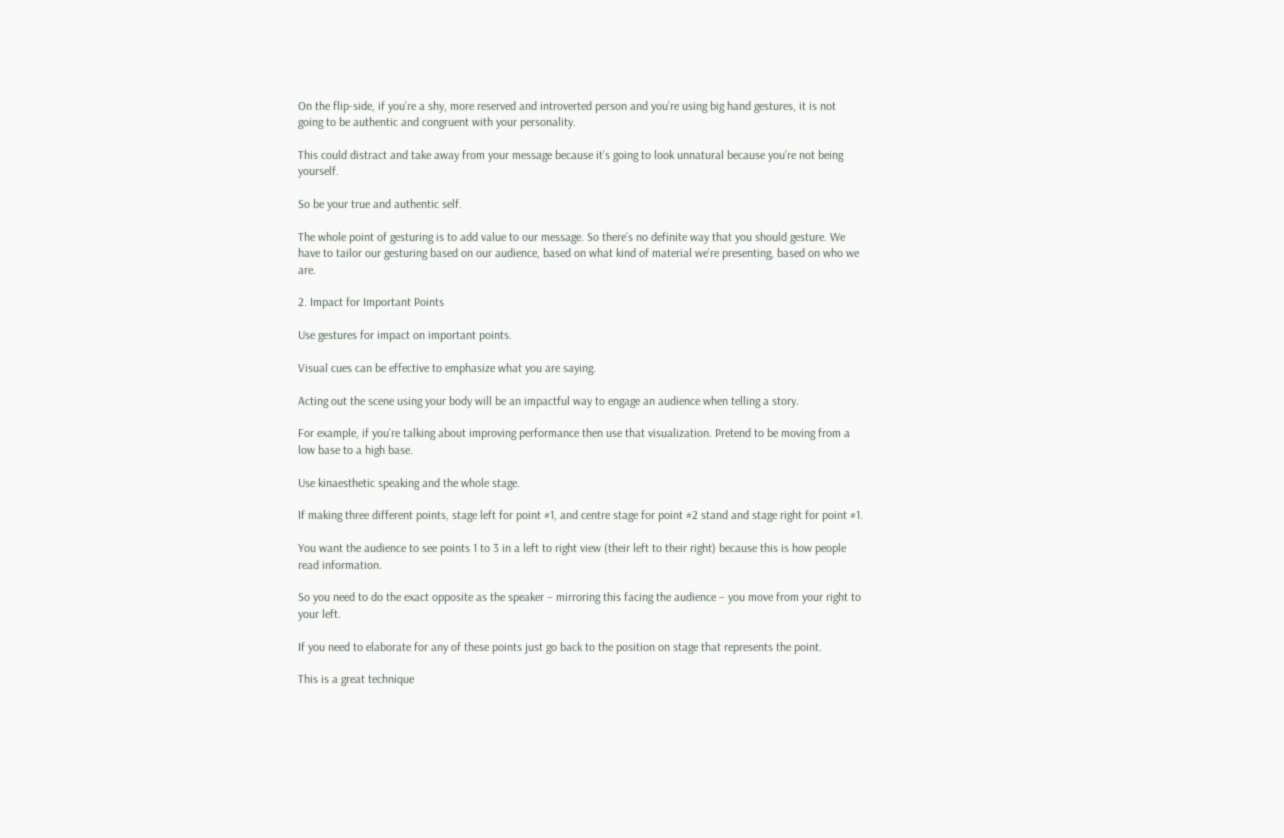On the flip-side, if you’re a shy, more reserved and introverted person and you’re using big hand gestures, it is not going to be authentic and congruent with your personality.

This could distract and take away from your message because it’s going to look unnatural because you’re not being yourself.

So be your true and authentic self.

The whole point of gesturing is to add value to our message. So there’s no definite way that you should gesture. We have to tailor our gesturing based on our audience, based on what kind of material we’re presenting, based on who we are.

2. Impact for Important Points

Use gestures for impact on important points.

Visual cues can be effective to emphasize what you are saying.

Acting out the scene using your body will be an impactful way to engage an audience when telling a story.

For example, if you’re talking about improving performance then use that visualization. Pretend to be moving from a low base to a high base.

Use kinaesthetic speaking and the whole stage.

If making three different points, stage left for point #1, and centre stage for point #2 stand and stage right for point #1.

You want the audience to see points 1 to 3 in a left to right view (their left to their right) because this is how people read information.

So you need to do the exact opposite as the speaker – mirroring this facing the audience – you move from your right to your left.

If you need to elaborate for any of these points just go back to the position on stage that represents the point.

This is a great technique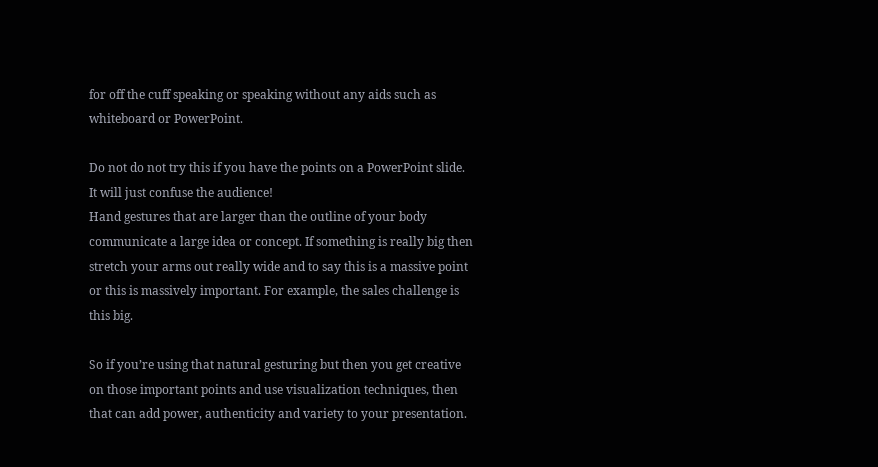for off the cuff speaking or speaking without any aids such as whiteboard or PowerPoint.

Do not do not try this if you have the points on a PowerPoint slide. It will just confuse the audience!
Hand gestures that are larger than the outline of your body communicate a large idea or concept. If something is really big then stretch your arms out really wide and to say this is a massive point or this is massively important. For example, the sales challenge is this big.

So if you’re using that natural gesturing but then you get creative on those important points and use visualization techniques, then that can add power, authenticity and variety to your presentation.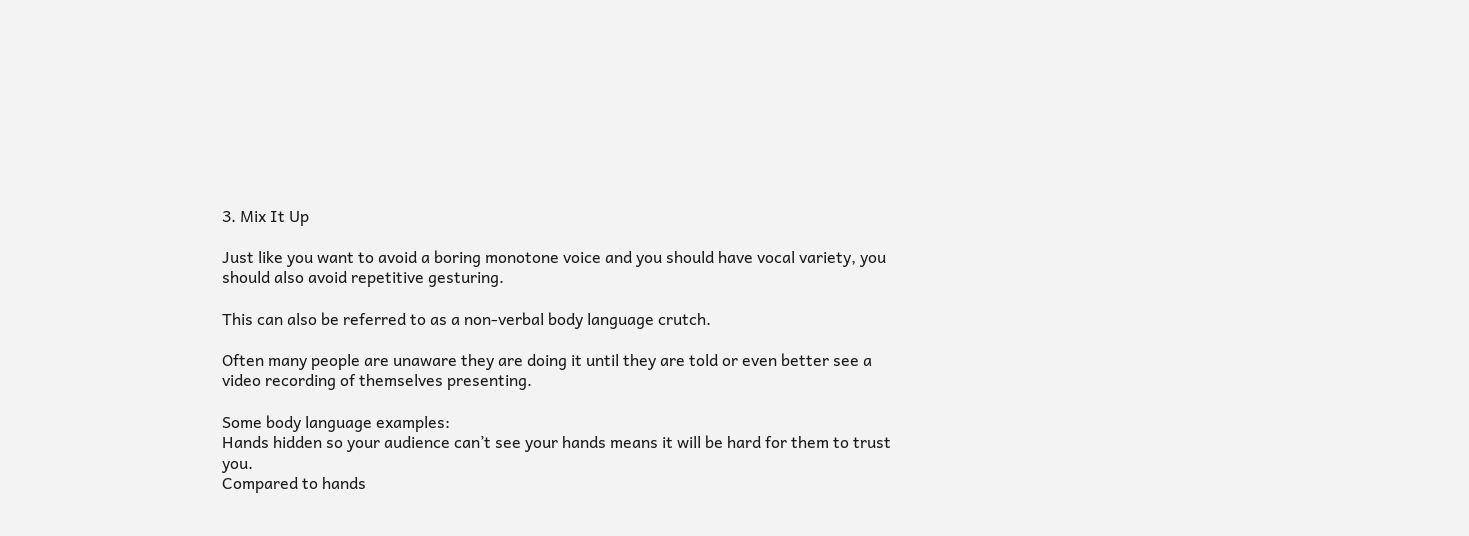3. Mix It Up

Just like you want to avoid a boring monotone voice and you should have vocal variety, you should also avoid repetitive gesturing.

This can also be referred to as a non-verbal body language crutch.

Often many people are unaware they are doing it until they are told or even better see a video recording of themselves presenting.

Some body language examples:
Hands hidden so your audience can’t see your hands means it will be hard for them to trust you.
Compared to hands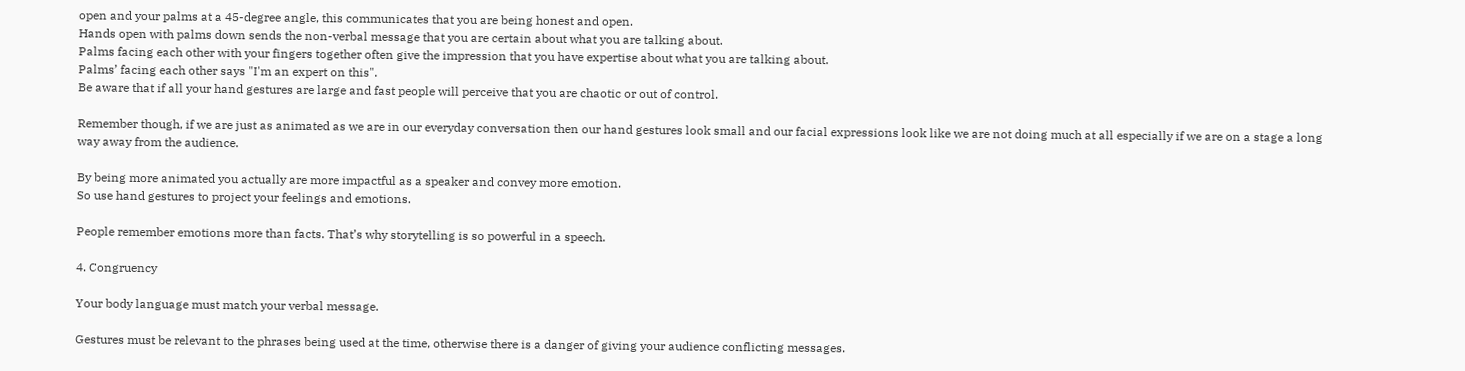open and your palms at a 45-degree angle, this communicates that you are being honest and open.
Hands open with palms down sends the non-verbal message that you are certain about what you are talking about.
Palms facing each other with your fingers together often give the impression that you have expertise about what you are talking about.
Palms’ facing each other says "I'm an expert on this".
Be aware that if all your hand gestures are large and fast people will perceive that you are chaotic or out of control.

Remember though, if we are just as animated as we are in our everyday conversation then our hand gestures look small and our facial expressions look like we are not doing much at all especially if we are on a stage a long way away from the audience.

By being more animated you actually are more impactful as a speaker and convey more emotion.
So use hand gestures to project your feelings and emotions.

People remember emotions more than facts. That’s why storytelling is so powerful in a speech.

4. Congruency

Your body language must match your verbal message.

Gestures must be relevant to the phrases being used at the time, otherwise there is a danger of giving your audience conflicting messages.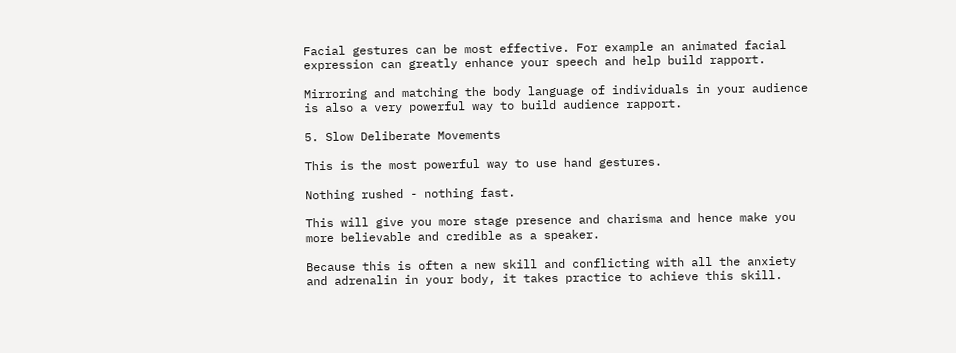Facial gestures can be most effective. For example an animated facial expression can greatly enhance your speech and help build rapport.

Mirroring and matching the body language of individuals in your audience is also a very powerful way to build audience rapport.

5. Slow Deliberate Movements

This is the most powerful way to use hand gestures.

Nothing rushed - nothing fast.

This will give you more stage presence and charisma and hence make you more believable and credible as a speaker.

Because this is often a new skill and conflicting with all the anxiety and adrenalin in your body, it takes practice to achieve this skill.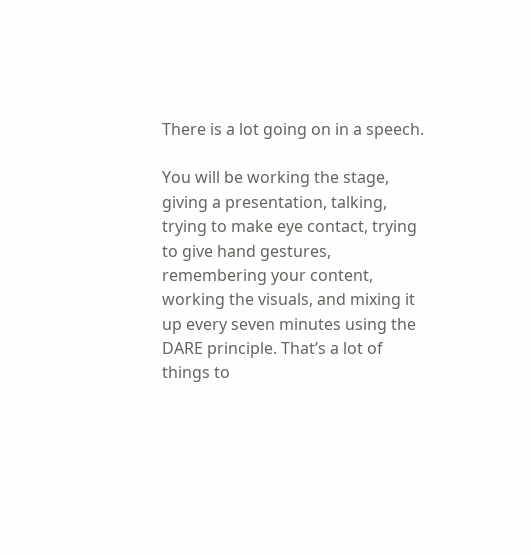There is a lot going on in a speech.

You will be working the stage, giving a presentation, talking, trying to make eye contact, trying to give hand gestures, remembering your content, working the visuals, and mixing it up every seven minutes using the DARE principle. That’s a lot of things to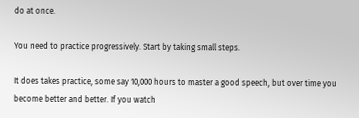do at once.

You need to practice progressively. Start by taking small steps.

It does takes practice, some say 10,000 hours to master a good speech, but over time you become better and better. If you watch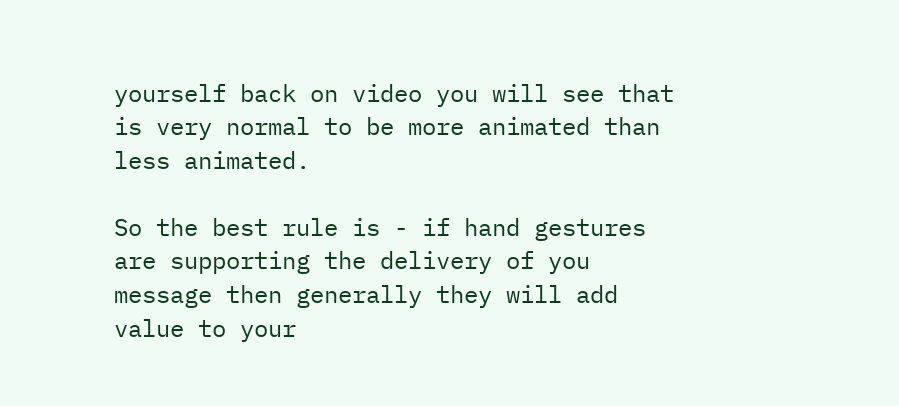yourself back on video you will see that is very normal to be more animated than less animated.

So the best rule is - if hand gestures are supporting the delivery of you message then generally they will add value to your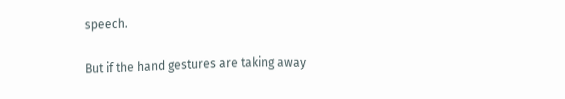speech.

But if the hand gestures are taking away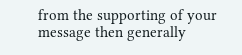from the supporting of your message then generally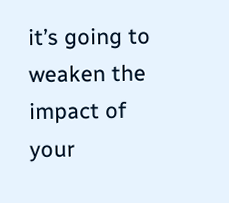it’s going to weaken the impact of your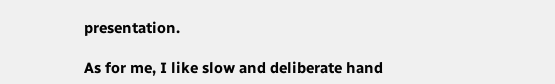presentation.

As for me, I like slow and deliberate hand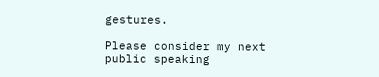gestures.

Please consider my next public speaking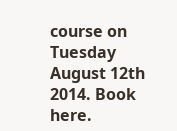course on Tuesday August 12th 2014. Book here.